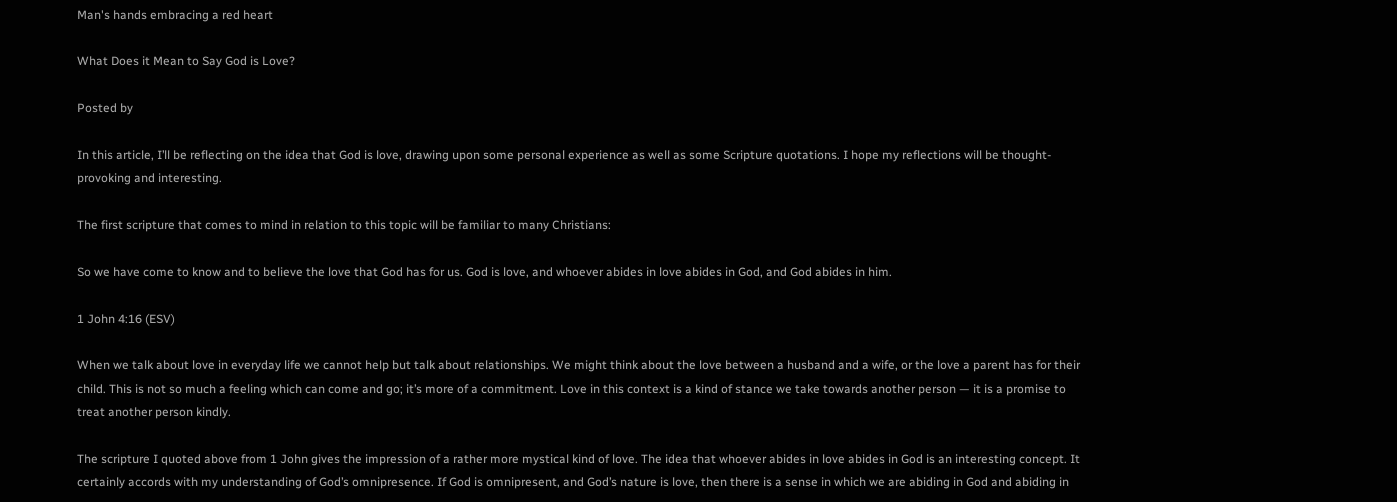Man's hands embracing a red heart

What Does it Mean to Say God is Love?

Posted by

In this article, I’ll be reflecting on the idea that God is love, drawing upon some personal experience as well as some Scripture quotations. I hope my reflections will be thought-provoking and interesting.

The first scripture that comes to mind in relation to this topic will be familiar to many Christians:

So we have come to know and to believe the love that God has for us. God is love, and whoever abides in love abides in God, and God abides in him.

1 John 4:16 (ESV)

When we talk about love in everyday life we cannot help but talk about relationships. We might think about the love between a husband and a wife, or the love a parent has for their child. This is not so much a feeling which can come and go; it’s more of a commitment. Love in this context is a kind of stance we take towards another person — it is a promise to treat another person kindly.

The scripture I quoted above from 1 John gives the impression of a rather more mystical kind of love. The idea that whoever abides in love abides in God is an interesting concept. It certainly accords with my understanding of God’s omnipresence. If God is omnipresent, and God’s nature is love, then there is a sense in which we are abiding in God and abiding in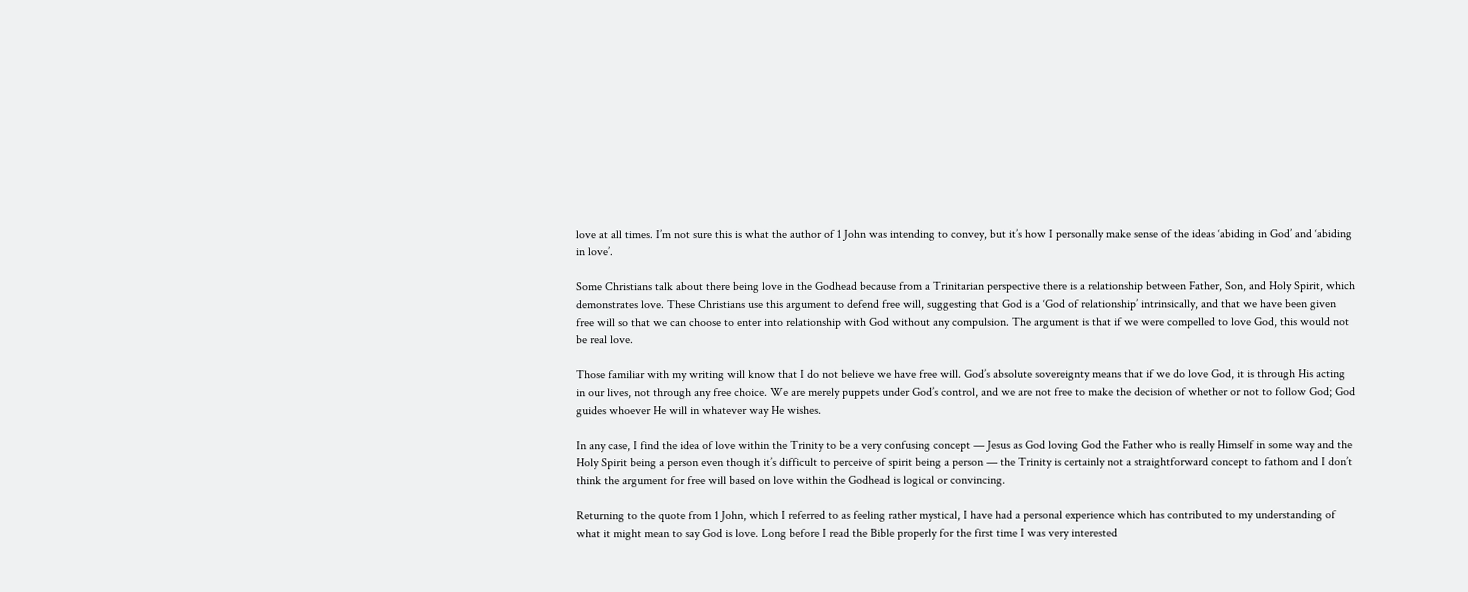love at all times. I’m not sure this is what the author of 1 John was intending to convey, but it’s how I personally make sense of the ideas ‘abiding in God’ and ‘abiding in love’.

Some Christians talk about there being love in the Godhead because from a Trinitarian perspective there is a relationship between Father, Son, and Holy Spirit, which demonstrates love. These Christians use this argument to defend free will, suggesting that God is a ‘God of relationship’ intrinsically, and that we have been given free will so that we can choose to enter into relationship with God without any compulsion. The argument is that if we were compelled to love God, this would not be real love.

Those familiar with my writing will know that I do not believe we have free will. God’s absolute sovereignty means that if we do love God, it is through His acting in our lives, not through any free choice. We are merely puppets under God’s control, and we are not free to make the decision of whether or not to follow God; God guides whoever He will in whatever way He wishes.

In any case, I find the idea of love within the Trinity to be a very confusing concept — Jesus as God loving God the Father who is really Himself in some way and the Holy Spirit being a person even though it’s difficult to perceive of spirit being a person — the Trinity is certainly not a straightforward concept to fathom and I don’t think the argument for free will based on love within the Godhead is logical or convincing.

Returning to the quote from 1 John, which I referred to as feeling rather mystical, I have had a personal experience which has contributed to my understanding of what it might mean to say God is love. Long before I read the Bible properly for the first time I was very interested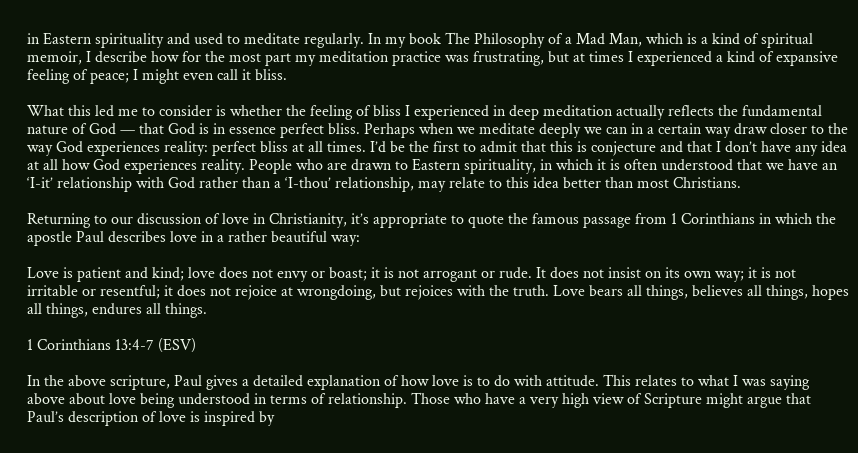in Eastern spirituality and used to meditate regularly. In my book The Philosophy of a Mad Man, which is a kind of spiritual memoir, I describe how for the most part my meditation practice was frustrating, but at times I experienced a kind of expansive feeling of peace; I might even call it bliss.

What this led me to consider is whether the feeling of bliss I experienced in deep meditation actually reflects the fundamental nature of God — that God is in essence perfect bliss. Perhaps when we meditate deeply we can in a certain way draw closer to the way God experiences reality: perfect bliss at all times. I’d be the first to admit that this is conjecture and that I don’t have any idea at all how God experiences reality. People who are drawn to Eastern spirituality, in which it is often understood that we have an ‘I-it’ relationship with God rather than a ‘I-thou’ relationship, may relate to this idea better than most Christians.

Returning to our discussion of love in Christianity, it’s appropriate to quote the famous passage from 1 Corinthians in which the apostle Paul describes love in a rather beautiful way:

Love is patient and kind; love does not envy or boast; it is not arrogant or rude. It does not insist on its own way; it is not irritable or resentful; it does not rejoice at wrongdoing, but rejoices with the truth. Love bears all things, believes all things, hopes all things, endures all things.

1 Corinthians 13:4-7 (ESV)

In the above scripture, Paul gives a detailed explanation of how love is to do with attitude. This relates to what I was saying above about love being understood in terms of relationship. Those who have a very high view of Scripture might argue that Paul’s description of love is inspired by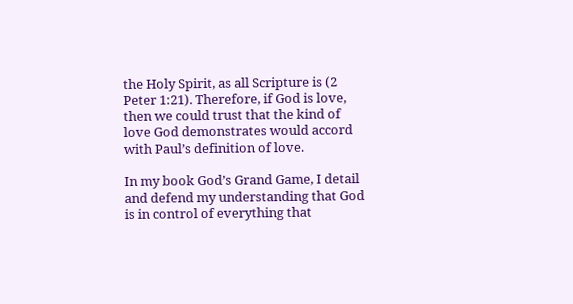the Holy Spirit, as all Scripture is (2 Peter 1:21). Therefore, if God is love, then we could trust that the kind of love God demonstrates would accord with Paul’s definition of love.

In my book God’s Grand Game, I detail and defend my understanding that God is in control of everything that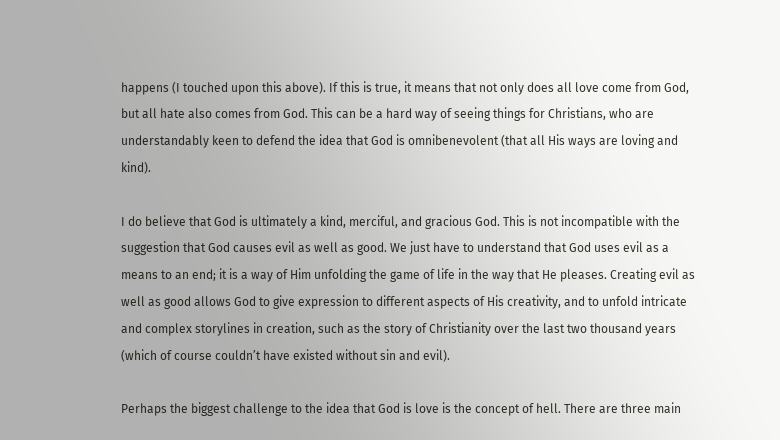happens (I touched upon this above). If this is true, it means that not only does all love come from God, but all hate also comes from God. This can be a hard way of seeing things for Christians, who are understandably keen to defend the idea that God is omnibenevolent (that all His ways are loving and kind).

I do believe that God is ultimately a kind, merciful, and gracious God. This is not incompatible with the suggestion that God causes evil as well as good. We just have to understand that God uses evil as a means to an end; it is a way of Him unfolding the game of life in the way that He pleases. Creating evil as well as good allows God to give expression to different aspects of His creativity, and to unfold intricate and complex storylines in creation, such as the story of Christianity over the last two thousand years (which of course couldn’t have existed without sin and evil).

Perhaps the biggest challenge to the idea that God is love is the concept of hell. There are three main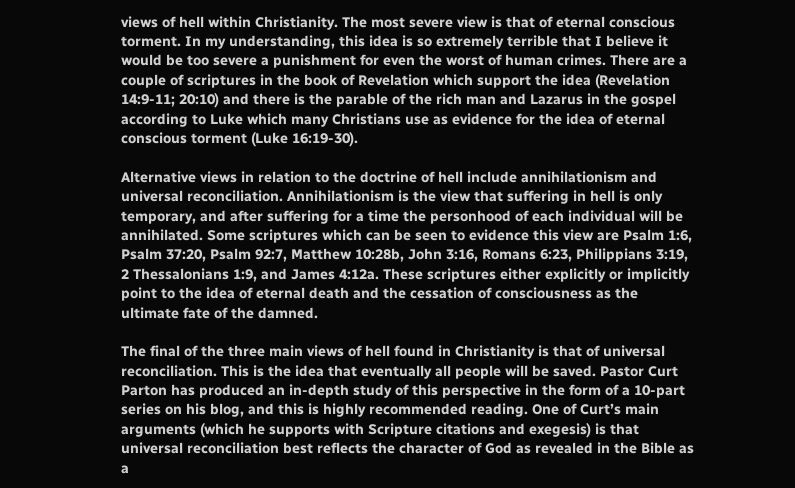views of hell within Christianity. The most severe view is that of eternal conscious torment. In my understanding, this idea is so extremely terrible that I believe it would be too severe a punishment for even the worst of human crimes. There are a couple of scriptures in the book of Revelation which support the idea (Revelation 14:9-11; 20:10) and there is the parable of the rich man and Lazarus in the gospel according to Luke which many Christians use as evidence for the idea of eternal conscious torment (Luke 16:19-30).

Alternative views in relation to the doctrine of hell include annihilationism and universal reconciliation. Annihilationism is the view that suffering in hell is only temporary, and after suffering for a time the personhood of each individual will be annihilated. Some scriptures which can be seen to evidence this view are Psalm 1:6, Psalm 37:20, Psalm 92:7, Matthew 10:28b, John 3:16, Romans 6:23, Philippians 3:19, 2 Thessalonians 1:9, and James 4:12a. These scriptures either explicitly or implicitly point to the idea of eternal death and the cessation of consciousness as the ultimate fate of the damned.

The final of the three main views of hell found in Christianity is that of universal reconciliation. This is the idea that eventually all people will be saved. Pastor Curt Parton has produced an in-depth study of this perspective in the form of a 10-part series on his blog, and this is highly recommended reading. One of Curt’s main arguments (which he supports with Scripture citations and exegesis) is that universal reconciliation best reflects the character of God as revealed in the Bible as a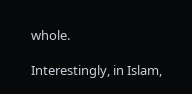whole.

Interestingly, in Islam,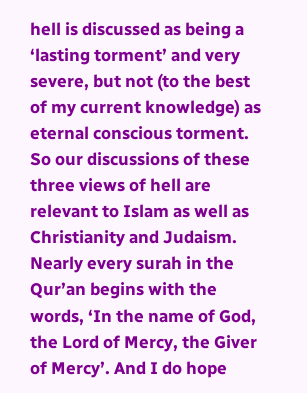hell is discussed as being a ‘lasting torment’ and very severe, but not (to the best of my current knowledge) as eternal conscious torment. So our discussions of these three views of hell are relevant to Islam as well as Christianity and Judaism. Nearly every surah in the Qur’an begins with the words, ‘In the name of God, the Lord of Mercy, the Giver of Mercy’. And I do hope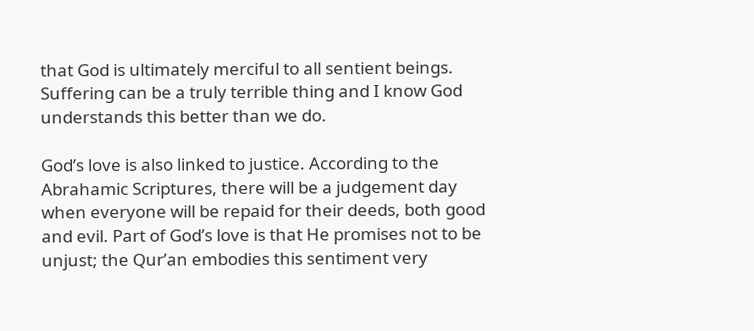that God is ultimately merciful to all sentient beings. Suffering can be a truly terrible thing and I know God understands this better than we do.

God’s love is also linked to justice. According to the Abrahamic Scriptures, there will be a judgement day when everyone will be repaid for their deeds, both good and evil. Part of God’s love is that He promises not to be unjust; the Qur’an embodies this sentiment very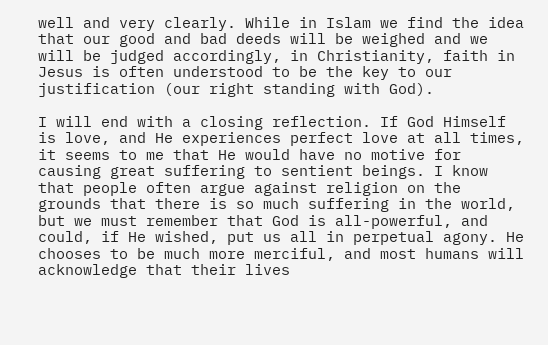well and very clearly. While in Islam we find the idea that our good and bad deeds will be weighed and we will be judged accordingly, in Christianity, faith in Jesus is often understood to be the key to our justification (our right standing with God).

I will end with a closing reflection. If God Himself is love, and He experiences perfect love at all times, it seems to me that He would have no motive for causing great suffering to sentient beings. I know that people often argue against religion on the grounds that there is so much suffering in the world, but we must remember that God is all-powerful, and could, if He wished, put us all in perpetual agony. He chooses to be much more merciful, and most humans will acknowledge that their lives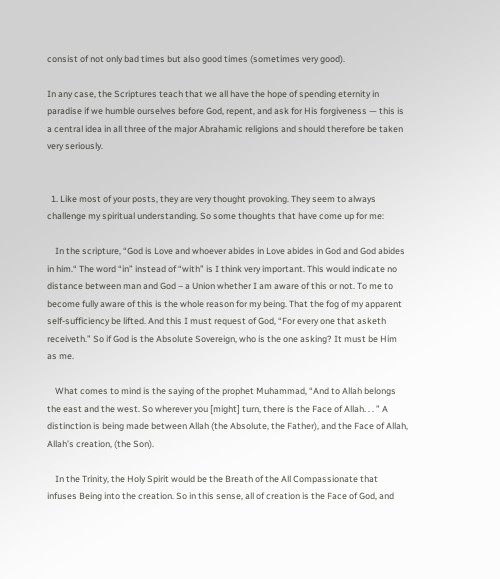consist of not only bad times but also good times (sometimes very good).

In any case, the Scriptures teach that we all have the hope of spending eternity in paradise if we humble ourselves before God, repent, and ask for His forgiveness — this is a central idea in all three of the major Abrahamic religions and should therefore be taken very seriously.


  1. Like most of your posts, they are very thought provoking. They seem to always challenge my spiritual understanding. So some thoughts that have come up for me:

    In the scripture, “God is Love and whoever abides in Love abides in God and God abides in him.“ The word “in” instead of “with” is I think very important. This would indicate no distance between man and God – a Union whether I am aware of this or not. To me to become fully aware of this is the whole reason for my being. That the fog of my apparent self-sufficiency be lifted. And this I must request of God, “For every one that asketh receiveth.” So if God is the Absolute Sovereign, who is the one asking? It must be Him as me.

    What comes to mind is the saying of the prophet Muhammad, “And to Allah belongs the east and the west. So wherever you [might] turn, there is the Face of Allah. . . ” A distinction is being made between Allah (the Absolute, the Father), and the Face of Allah, Allah’s creation, (the Son).

    In the Trinity, the Holy Spirit would be the Breath of the All Compassionate that infuses Being into the creation. So in this sense, all of creation is the Face of God, and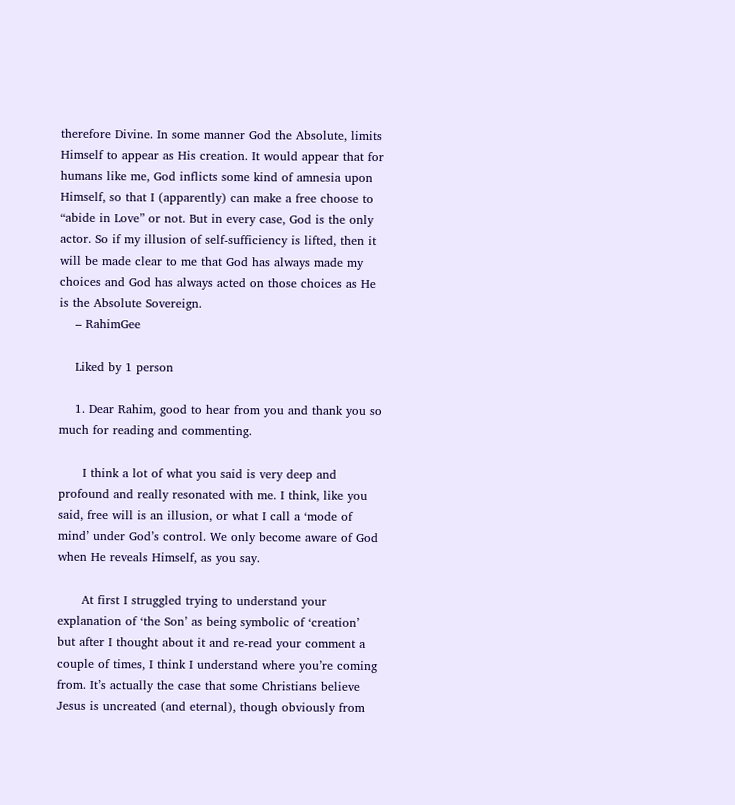therefore Divine. In some manner God the Absolute, limits Himself to appear as His creation. It would appear that for humans like me, God inflicts some kind of amnesia upon Himself, so that I (apparently) can make a free choose to “abide in Love” or not. But in every case, God is the only actor. So if my illusion of self-sufficiency is lifted, then it will be made clear to me that God has always made my choices and God has always acted on those choices as He is the Absolute Sovereign.
    – RahimGee

    Liked by 1 person

    1. Dear Rahim, good to hear from you and thank you so much for reading and commenting.

      I think a lot of what you said is very deep and profound and really resonated with me. I think, like you said, free will is an illusion, or what I call a ‘mode of mind’ under God’s control. We only become aware of God when He reveals Himself, as you say.

      At first I struggled trying to understand your explanation of ‘the Son’ as being symbolic of ‘creation’ but after I thought about it and re-read your comment a couple of times, I think I understand where you’re coming from. It’s actually the case that some Christians believe Jesus is uncreated (and eternal), though obviously from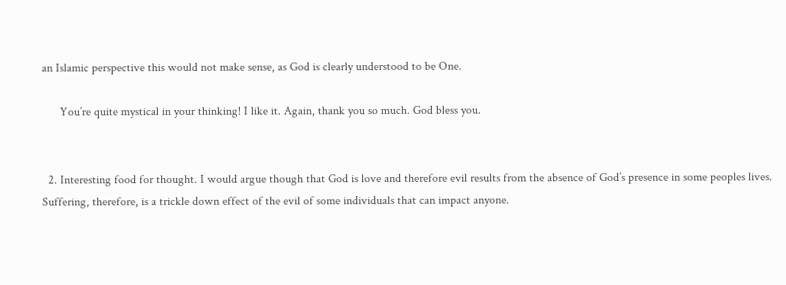an Islamic perspective this would not make sense, as God is clearly understood to be One.

      You’re quite mystical in your thinking! I like it. Again, thank you so much. God bless you.


  2. Interesting food for thought. I would argue though that God is love and therefore evil results from the absence of God’s presence in some peoples lives. Suffering, therefore, is a trickle down effect of the evil of some individuals that can impact anyone.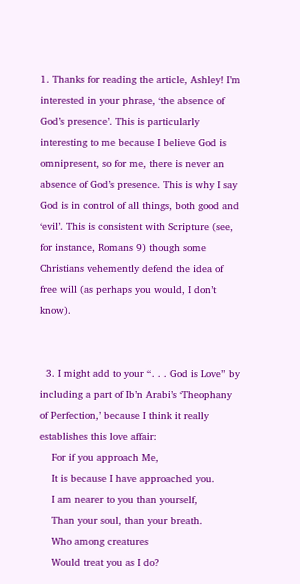1. Thanks for reading the article, Ashley! I’m interested in your phrase, ‘the absence of God’s presence’. This is particularly interesting to me because I believe God is omnipresent, so for me, there is never an absence of God’s presence. This is why I say God is in control of all things, both good and ‘evil’. This is consistent with Scripture (see, for instance, Romans 9) though some Christians vehemently defend the idea of free will (as perhaps you would, I don’t know).


  3. I might add to your “. . . God is Love” by including a part of Ib’n Arabi’s ‘Theophany of Perfection,’ because I think it really establishes this love affair:
    For if you approach Me,
    It is because I have approached you.
    I am nearer to you than yourself,
    Than your soul, than your breath.
    Who among creatures
    Would treat you as I do?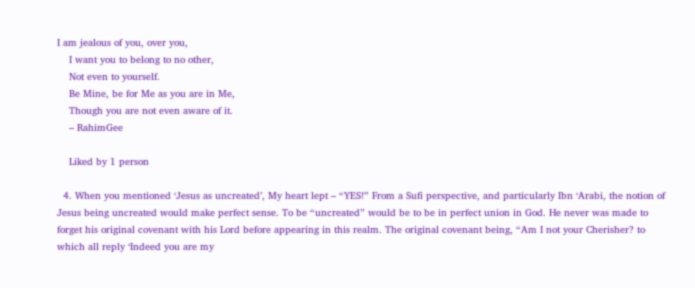I am jealous of you, over you,
    I want you to belong to no other,
    Not even to yourself.
    Be Mine, be for Me as you are in Me,
    Though you are not even aware of it.
    – RahimGee

    Liked by 1 person

  4. When you mentioned ‘Jesus as uncreated’, My heart lept – “YES!” From a Sufi perspective, and particularly Ibn ‘Arabi, the notion of Jesus being uncreated would make perfect sense. To be “uncreated” would be to be in perfect union in God. He never was made to forget his original covenant with his Lord before appearing in this realm. The original covenant being, “Am I not your Cherisher? to which all reply ‘Indeed you are my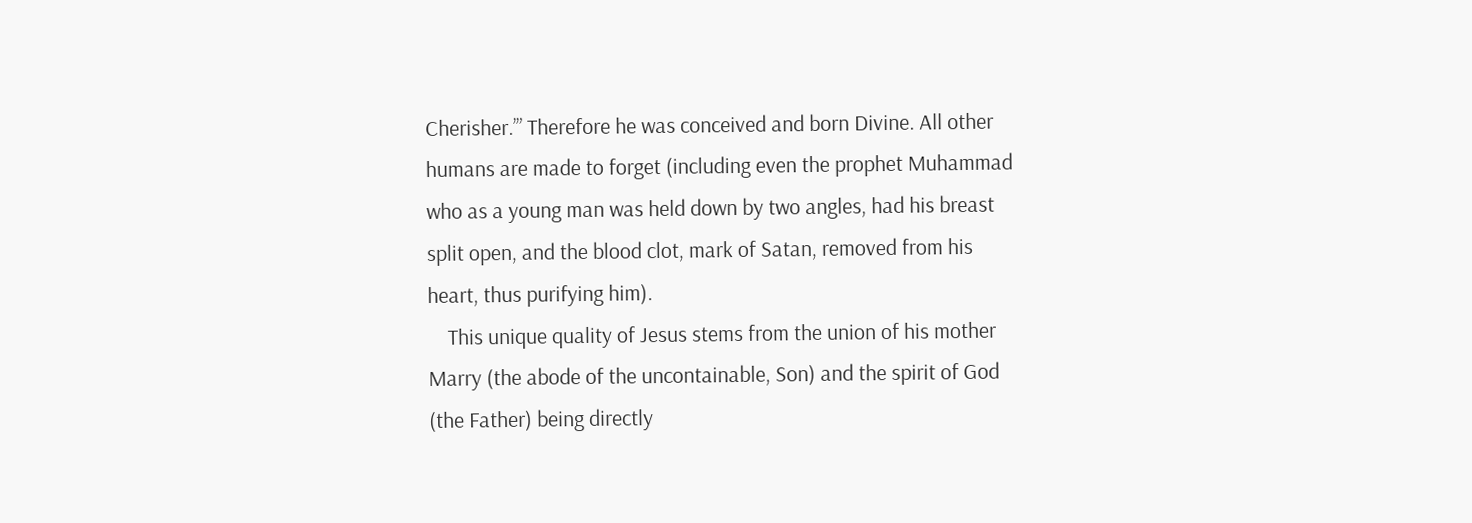Cherisher.’” Therefore he was conceived and born Divine. All other humans are made to forget (including even the prophet Muhammad who as a young man was held down by two angles, had his breast split open, and the blood clot, mark of Satan, removed from his heart, thus purifying him).
    This unique quality of Jesus stems from the union of his mother Marry (the abode of the uncontainable, Son) and the spirit of God (the Father) being directly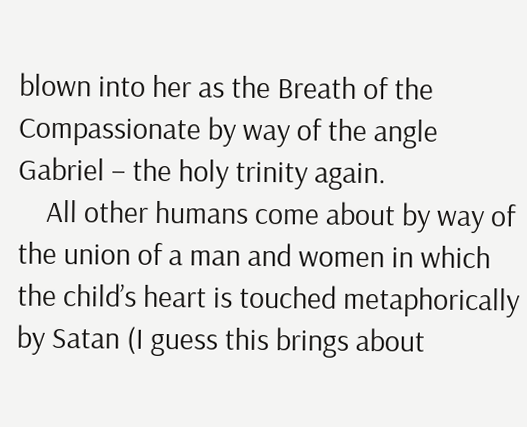blown into her as the Breath of the Compassionate by way of the angle Gabriel – the holy trinity again.
    All other humans come about by way of the union of a man and women in which the child’s heart is touched metaphorically by Satan (I guess this brings about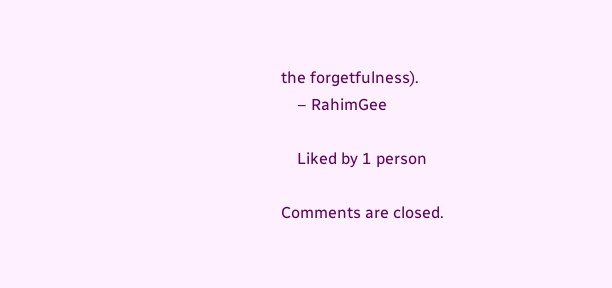the forgetfulness).
    – RahimGee

    Liked by 1 person

Comments are closed.